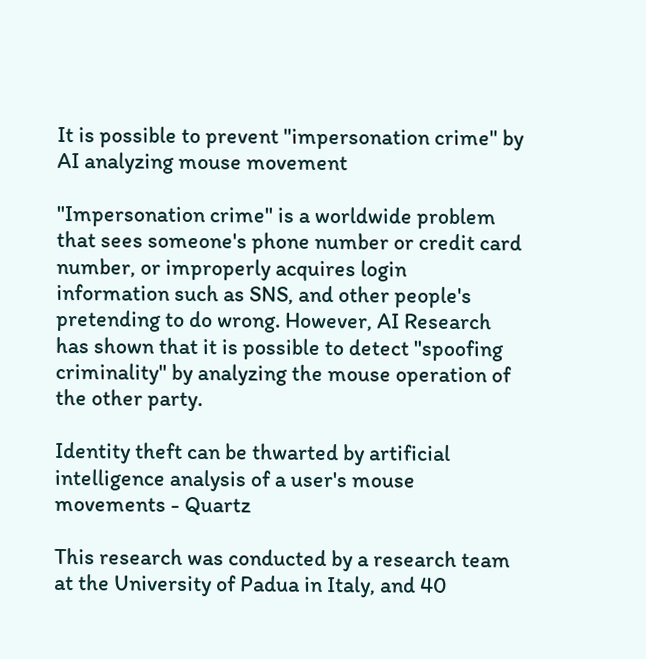It is possible to prevent "impersonation crime" by AI analyzing mouse movement

"Impersonation crime" is a worldwide problem that sees someone's phone number or credit card number, or improperly acquires login information such as SNS, and other people's pretending to do wrong. However, AI Research has shown that it is possible to detect "spoofing criminality" by analyzing the mouse operation of the other party.

Identity theft can be thwarted by artificial intelligence analysis of a user's mouse movements - Quartz

This research was conducted by a research team at the University of Padua in Italy, and 40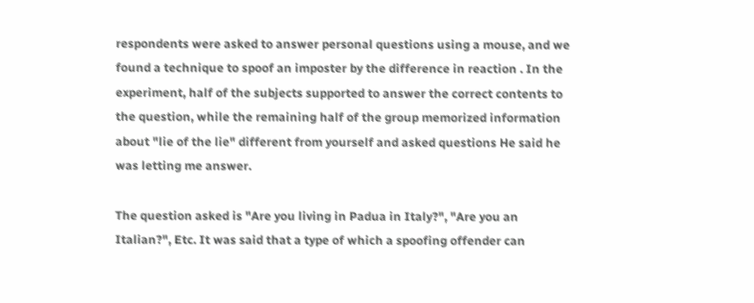respondents were asked to answer personal questions using a mouse, and we found a technique to spoof an imposter by the difference in reaction . In the experiment, half of the subjects supported to answer the correct contents to the question, while the remaining half of the group memorized information about "lie of the lie" different from yourself and asked questions He said he was letting me answer.

The question asked is "Are you living in Padua in Italy?", "Are you an Italian?", Etc. It was said that a type of which a spoofing offender can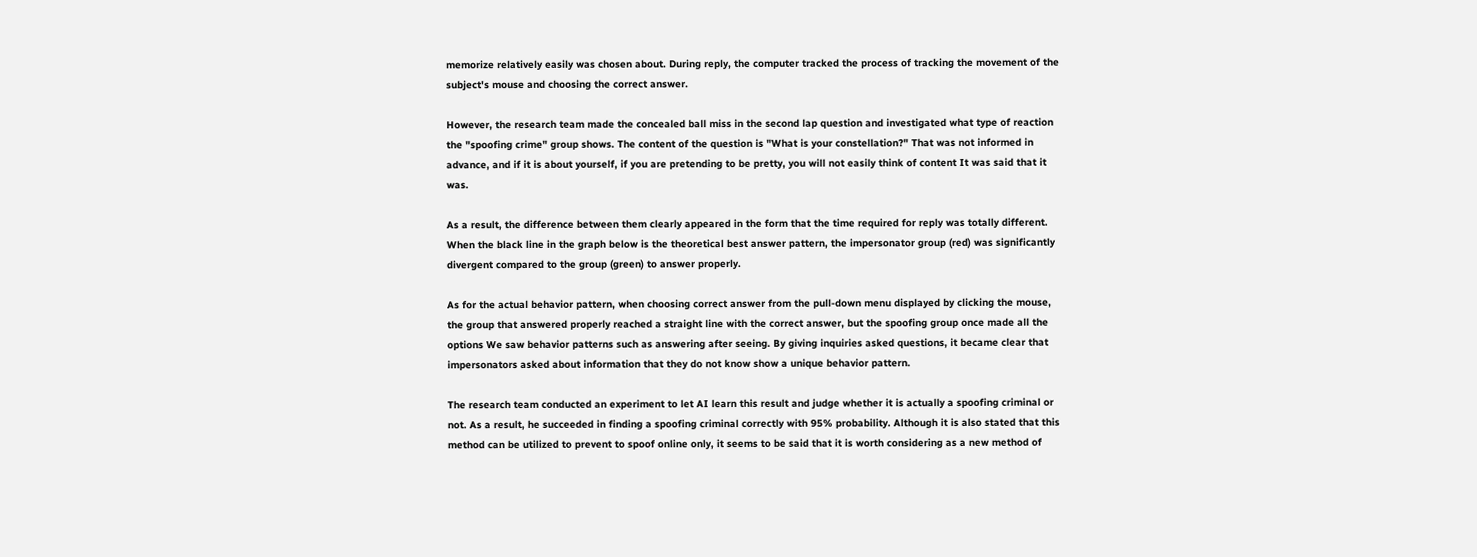memorize relatively easily was chosen about. During reply, the computer tracked the process of tracking the movement of the subject's mouse and choosing the correct answer.

However, the research team made the concealed ball miss in the second lap question and investigated what type of reaction the "spoofing crime" group shows. The content of the question is "What is your constellation?" That was not informed in advance, and if it is about yourself, if you are pretending to be pretty, you will not easily think of content It was said that it was.

As a result, the difference between them clearly appeared in the form that the time required for reply was totally different. When the black line in the graph below is the theoretical best answer pattern, the impersonator group (red) was significantly divergent compared to the group (green) to answer properly.

As for the actual behavior pattern, when choosing correct answer from the pull-down menu displayed by clicking the mouse, the group that answered properly reached a straight line with the correct answer, but the spoofing group once made all the options We saw behavior patterns such as answering after seeing. By giving inquiries asked questions, it became clear that impersonators asked about information that they do not know show a unique behavior pattern.

The research team conducted an experiment to let AI learn this result and judge whether it is actually a spoofing criminal or not. As a result, he succeeded in finding a spoofing criminal correctly with 95% probability. Although it is also stated that this method can be utilized to prevent to spoof online only, it seems to be said that it is worth considering as a new method of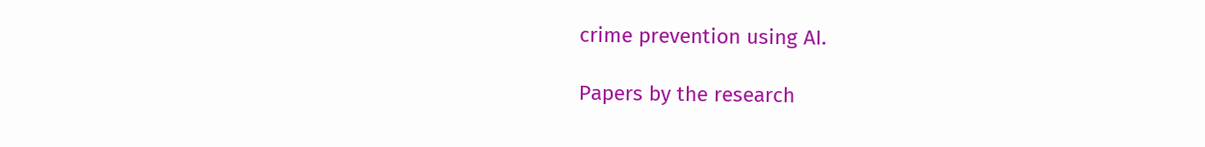crime prevention using AI.

Papers by the research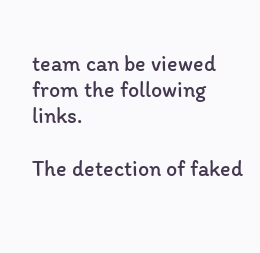team can be viewed from the following links.

The detection of faked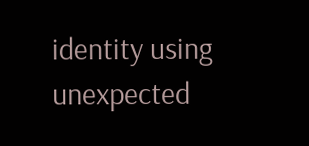identity using unexpected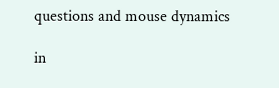questions and mouse dynamics

in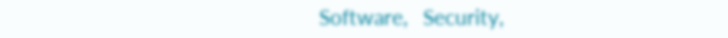Software,   Security,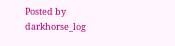Posted by darkhorse_log